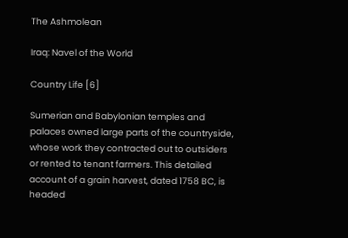The Ashmolean

Iraq: Navel of the World

Country Life [6]

Sumerian and Babylonian temples and palaces owned large parts of the countryside, whose work they contracted out to outsiders or rented to tenant farmers. This detailed account of a grain harvest, dated 1758 BC, is headed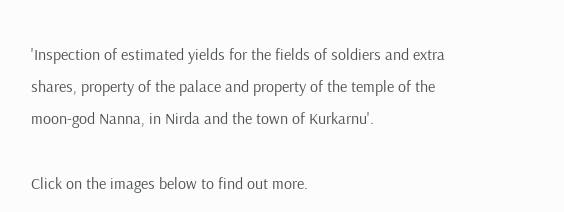'Inspection of estimated yields for the fields of soldiers and extra shares, property of the palace and property of the temple of the moon-god Nanna, in Nirda and the town of Kurkarnu'.

Click on the images below to find out more.